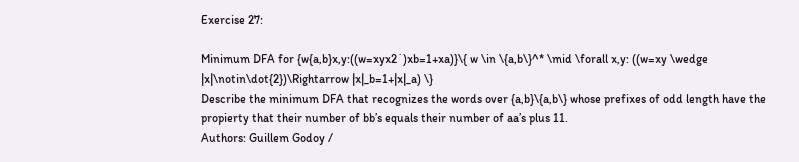Exercise 27:

Minimum DFA for {w{a,b}x,y:((w=xyx2˙)xb=1+xa)}\{ w \in \{a,b\}^* \mid \forall x,y: ((w=xy \wedge |x|\notin\dot{2})\Rightarrow |x|_b=1+|x|_a) \}
Describe the minimum DFA that recognizes the words over {a,b}\{a,b\} whose prefixes of odd length have the propierty that their number of bb’s equals their number of aa’s plus 11.
Authors: Guillem Godoy /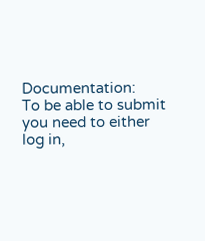Documentation:
To be able to submit you need to either log in,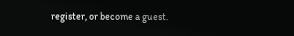register, or become a guest.